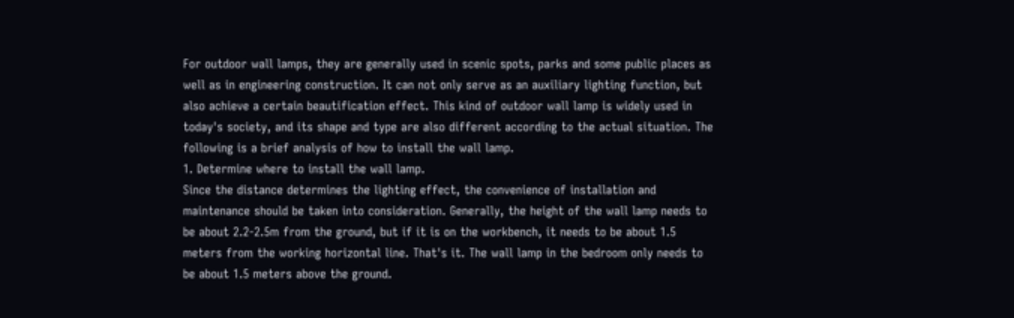For outdoor wall lamps, they are generally used in scenic spots, parks and some public places as well as in engineering construction. It can not only serve as an auxiliary lighting function, but also achieve a certain beautification effect. This kind of outdoor wall lamp is widely used in today's society, and its shape and type are also different according to the actual situation. The following is a brief analysis of how to install the wall lamp.
1. Determine where to install the wall lamp.
Since the distance determines the lighting effect, the convenience of installation and maintenance should be taken into consideration. Generally, the height of the wall lamp needs to be about 2.2-2.5m from the ground, but if it is on the workbench, it needs to be about 1.5 meters from the working horizontal line. That's it. The wall lamp in the bedroom only needs to be about 1.5 meters above the ground.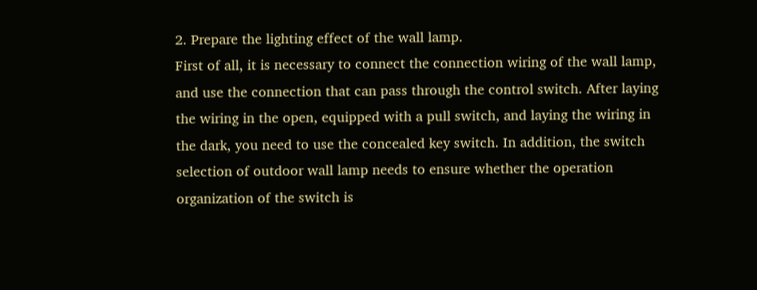2. Prepare the lighting effect of the wall lamp.
First of all, it is necessary to connect the connection wiring of the wall lamp, and use the connection that can pass through the control switch. After laying the wiring in the open, equipped with a pull switch, and laying the wiring in the dark, you need to use the concealed key switch. In addition, the switch selection of outdoor wall lamp needs to ensure whether the operation organization of the switch is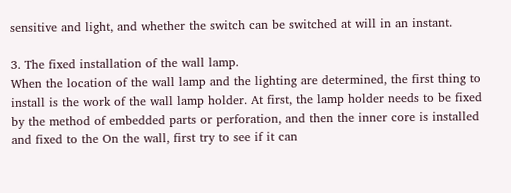sensitive and light, and whether the switch can be switched at will in an instant.

3. The fixed installation of the wall lamp.
When the location of the wall lamp and the lighting are determined, the first thing to install is the work of the wall lamp holder. At first, the lamp holder needs to be fixed by the method of embedded parts or perforation, and then the inner core is installed and fixed to the On the wall, first try to see if it can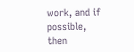work, and if possible, then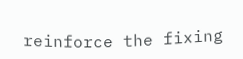reinforce the fixing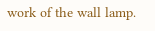work of the wall lamp.